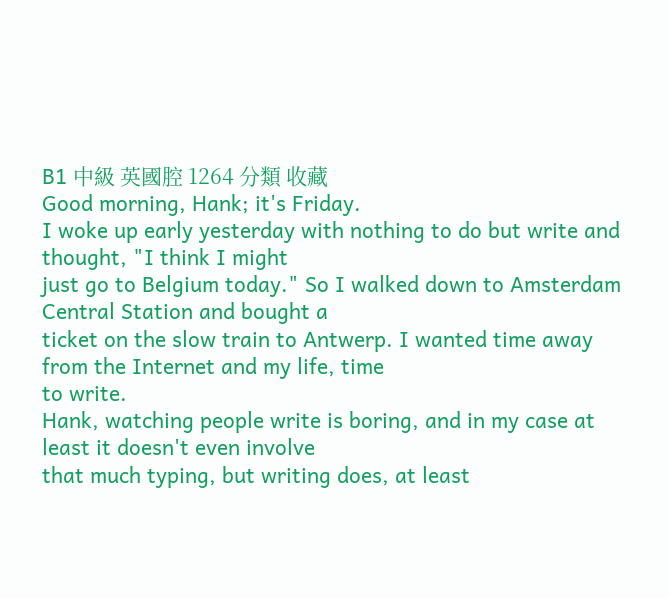B1 中級 英國腔 1264 分類 收藏
Good morning, Hank; it's Friday.
I woke up early yesterday with nothing to do but write and thought, "I think I might
just go to Belgium today." So I walked down to Amsterdam Central Station and bought a
ticket on the slow train to Antwerp. I wanted time away from the Internet and my life, time
to write.
Hank, watching people write is boring, and in my case at least it doesn't even involve
that much typing, but writing does, at least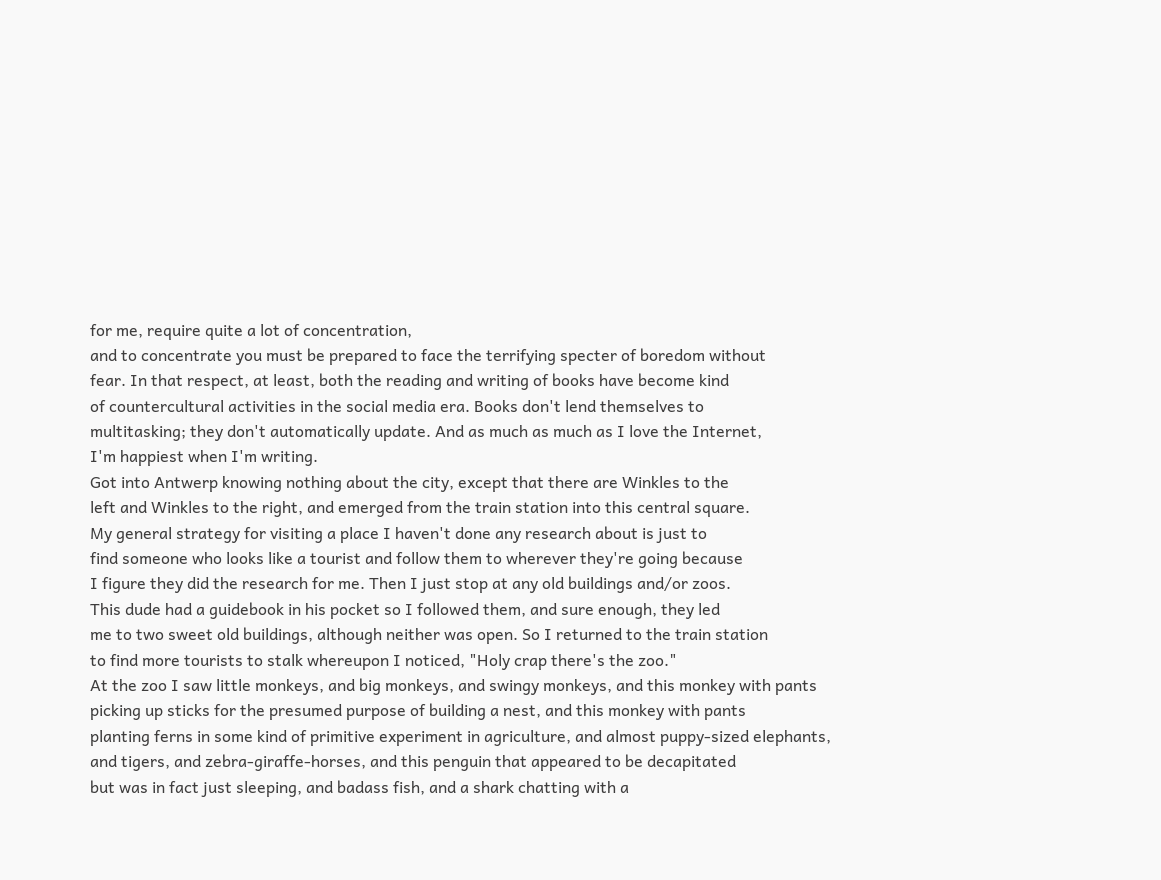for me, require quite a lot of concentration,
and to concentrate you must be prepared to face the terrifying specter of boredom without
fear. In that respect, at least, both the reading and writing of books have become kind
of countercultural activities in the social media era. Books don't lend themselves to
multitasking; they don't automatically update. And as much as much as I love the Internet,
I'm happiest when I'm writing.
Got into Antwerp knowing nothing about the city, except that there are Winkles to the
left and Winkles to the right, and emerged from the train station into this central square.
My general strategy for visiting a place I haven't done any research about is just to
find someone who looks like a tourist and follow them to wherever they're going because
I figure they did the research for me. Then I just stop at any old buildings and/or zoos.
This dude had a guidebook in his pocket so I followed them, and sure enough, they led
me to two sweet old buildings, although neither was open. So I returned to the train station
to find more tourists to stalk whereupon I noticed, "Holy crap there's the zoo."
At the zoo I saw little monkeys, and big monkeys, and swingy monkeys, and this monkey with pants
picking up sticks for the presumed purpose of building a nest, and this monkey with pants
planting ferns in some kind of primitive experiment in agriculture, and almost puppy-sized elephants,
and tigers, and zebra-giraffe-horses, and this penguin that appeared to be decapitated
but was in fact just sleeping, and badass fish, and a shark chatting with a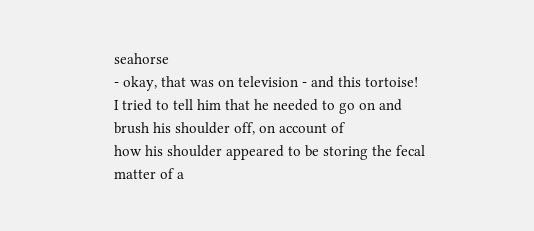seahorse
- okay, that was on television - and this tortoise!
I tried to tell him that he needed to go on and brush his shoulder off, on account of
how his shoulder appeared to be storing the fecal matter of a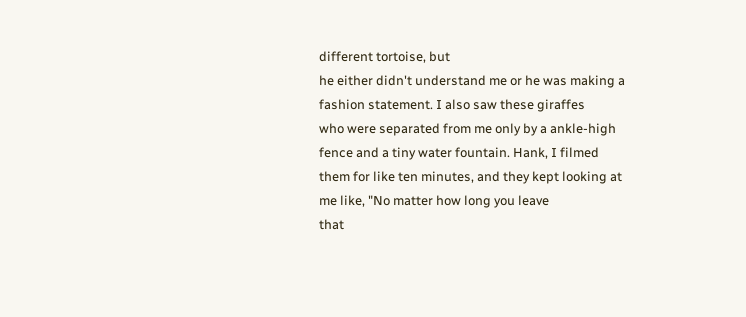different tortoise, but
he either didn't understand me or he was making a fashion statement. I also saw these giraffes
who were separated from me only by a ankle-high fence and a tiny water fountain. Hank, I filmed
them for like ten minutes, and they kept looking at me like, "No matter how long you leave
that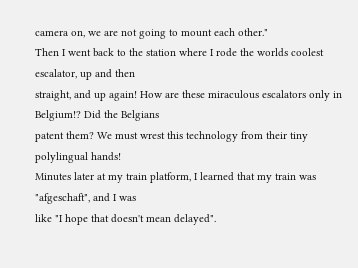camera on, we are not going to mount each other."
Then I went back to the station where I rode the worlds coolest escalator, up and then
straight, and up again! How are these miraculous escalators only in Belgium!? Did the Belgians
patent them? We must wrest this technology from their tiny polylingual hands!
Minutes later at my train platform, I learned that my train was "afgeschaft", and I was
like "I hope that doesn't mean delayed".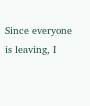Since everyone is leaving, I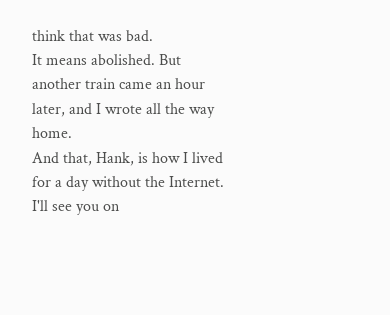think that was bad.
It means abolished. But another train came an hour later, and I wrote all the way home.
And that, Hank, is how I lived for a day without the Internet.
I'll see you on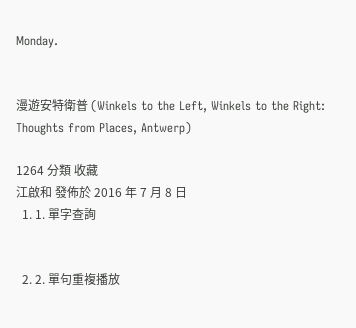Monday.


漫遊安特衛普 (Winkels to the Left, Winkels to the Right: Thoughts from Places, Antwerp)

1264 分類 收藏
江啟和 發佈於 2016 年 7 月 8 日
  1. 1. 單字查詢


  2. 2. 單句重複播放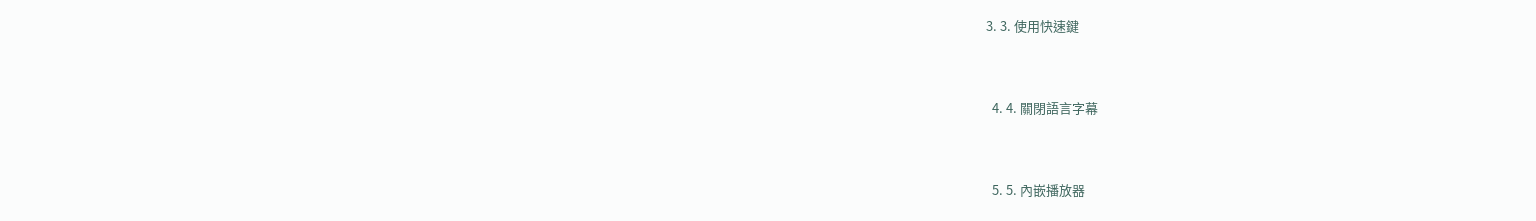3. 3. 使用快速鍵


  4. 4. 關閉語言字幕


  5. 5. 內嵌播放器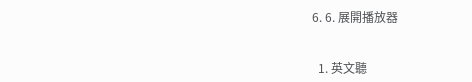6. 6. 展開播放器


  1. 英文聽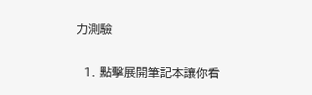力測驗


  1. 點擊展開筆記本讓你看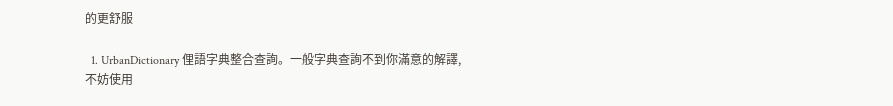的更舒服

  1. UrbanDictionary 俚語字典整合查詢。一般字典查詢不到你滿意的解譯,不妨使用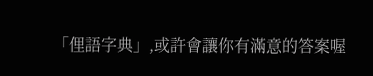「俚語字典」,或許會讓你有滿意的答案喔